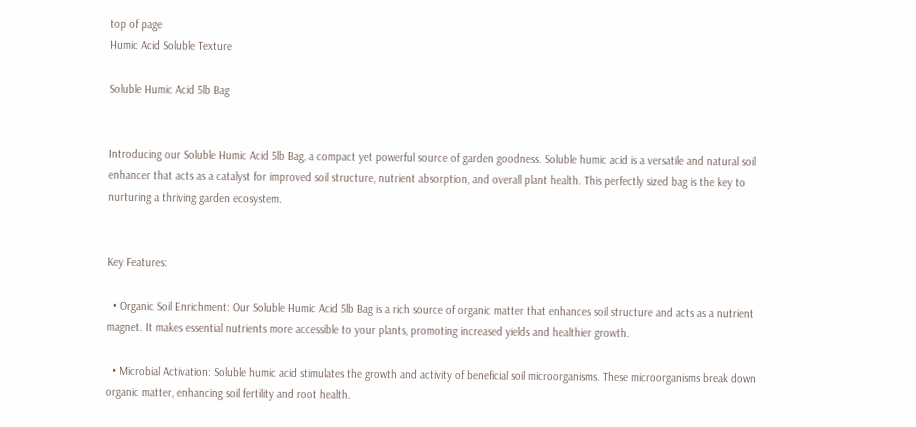top of page
Humic Acid Soluble Texture

Soluble Humic Acid 5lb Bag


Introducing our Soluble Humic Acid 5lb Bag, a compact yet powerful source of garden goodness. Soluble humic acid is a versatile and natural soil enhancer that acts as a catalyst for improved soil structure, nutrient absorption, and overall plant health. This perfectly sized bag is the key to nurturing a thriving garden ecosystem.


Key Features:

  • Organic Soil Enrichment: Our Soluble Humic Acid 5lb Bag is a rich source of organic matter that enhances soil structure and acts as a nutrient magnet. It makes essential nutrients more accessible to your plants, promoting increased yields and healthier growth.

  • Microbial Activation: Soluble humic acid stimulates the growth and activity of beneficial soil microorganisms. These microorganisms break down organic matter, enhancing soil fertility and root health.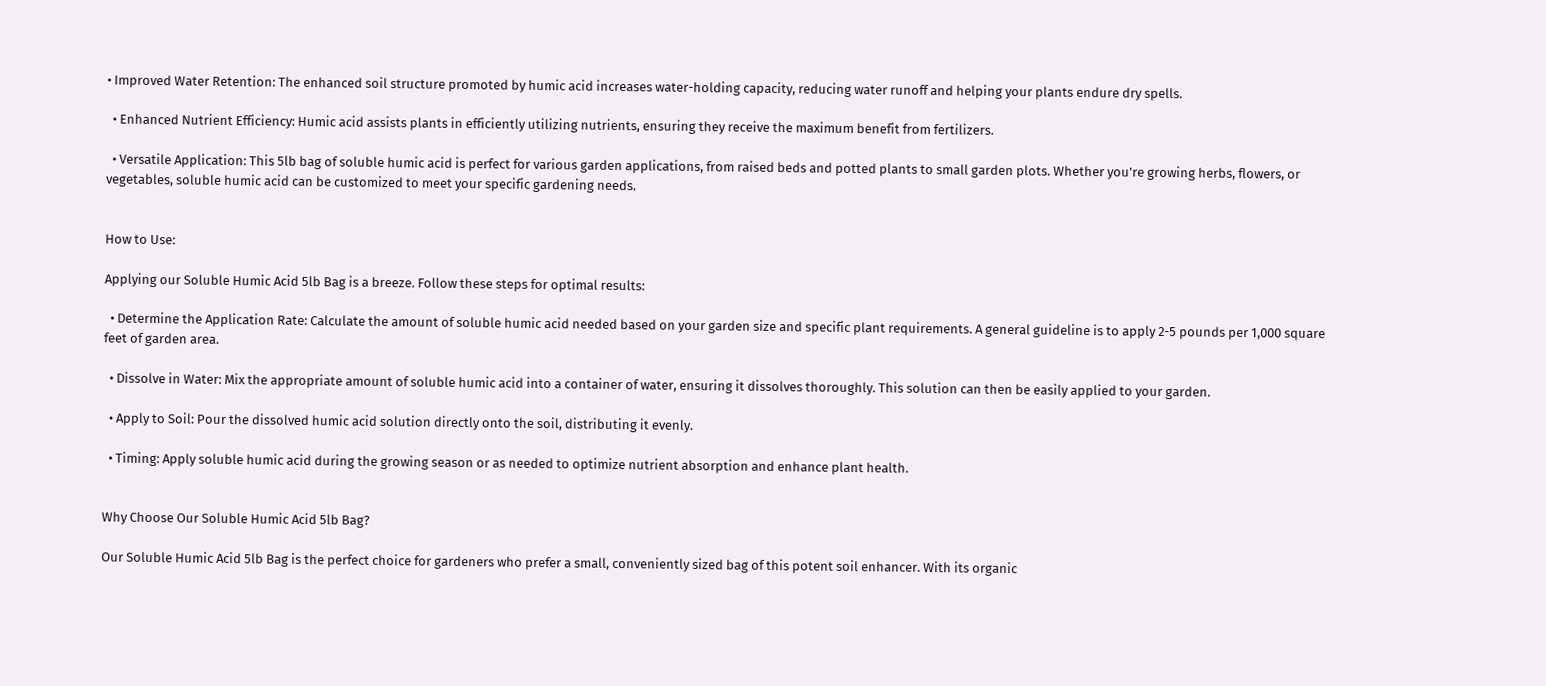• Improved Water Retention: The enhanced soil structure promoted by humic acid increases water-holding capacity, reducing water runoff and helping your plants endure dry spells.

  • Enhanced Nutrient Efficiency: Humic acid assists plants in efficiently utilizing nutrients, ensuring they receive the maximum benefit from fertilizers.

  • Versatile Application: This 5lb bag of soluble humic acid is perfect for various garden applications, from raised beds and potted plants to small garden plots. Whether you're growing herbs, flowers, or vegetables, soluble humic acid can be customized to meet your specific gardening needs.


How to Use:

Applying our Soluble Humic Acid 5lb Bag is a breeze. Follow these steps for optimal results:

  • Determine the Application Rate: Calculate the amount of soluble humic acid needed based on your garden size and specific plant requirements. A general guideline is to apply 2-5 pounds per 1,000 square feet of garden area.

  • Dissolve in Water: Mix the appropriate amount of soluble humic acid into a container of water, ensuring it dissolves thoroughly. This solution can then be easily applied to your garden.

  • Apply to Soil: Pour the dissolved humic acid solution directly onto the soil, distributing it evenly.

  • Timing: Apply soluble humic acid during the growing season or as needed to optimize nutrient absorption and enhance plant health.


Why Choose Our Soluble Humic Acid 5lb Bag?

Our Soluble Humic Acid 5lb Bag is the perfect choice for gardeners who prefer a small, conveniently sized bag of this potent soil enhancer. With its organic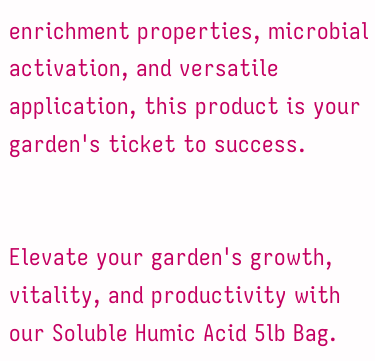enrichment properties, microbial activation, and versatile application, this product is your garden's ticket to success.


Elevate your garden's growth, vitality, and productivity with our Soluble Humic Acid 5lb Bag.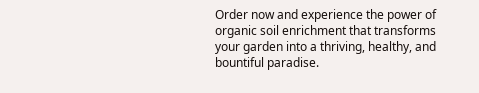Order now and experience the power of organic soil enrichment that transforms your garden into a thriving, healthy, and bountiful paradise.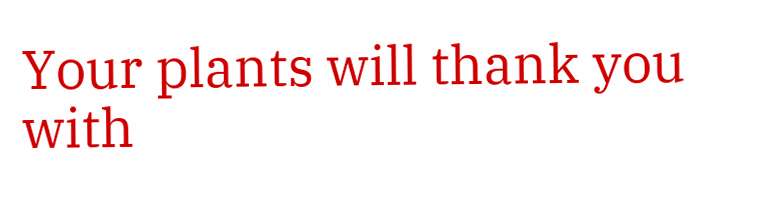Your plants will thank you with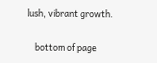lush, vibrant growth.

    bottom of page